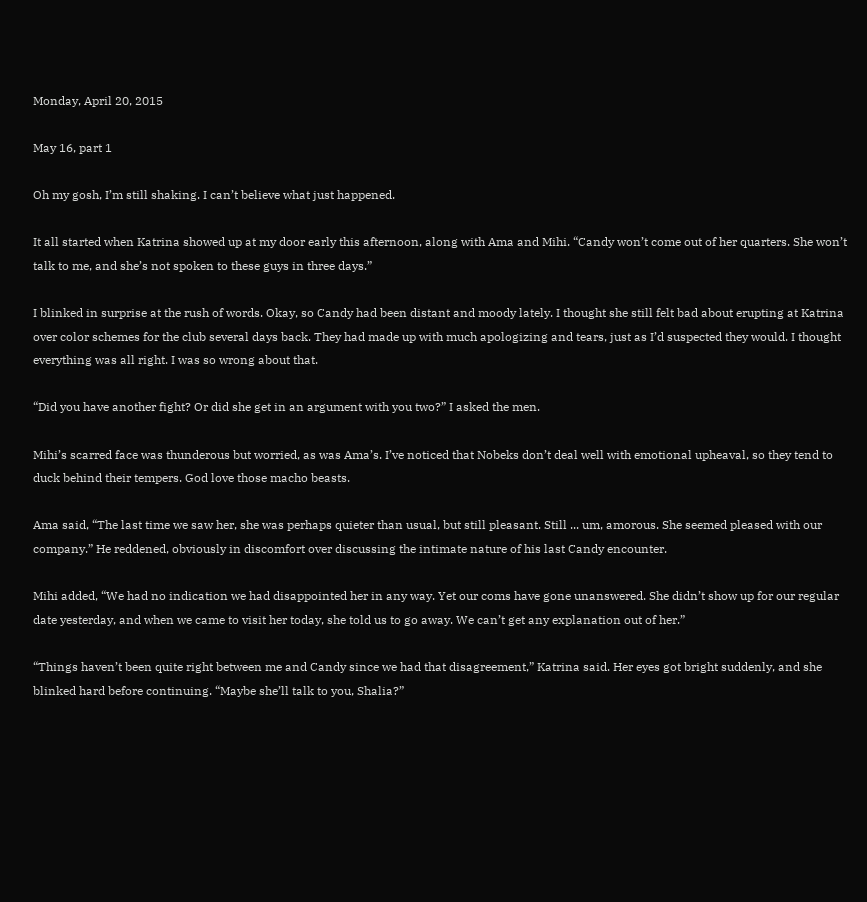Monday, April 20, 2015

May 16, part 1

Oh my gosh, I’m still shaking. I can’t believe what just happened.

It all started when Katrina showed up at my door early this afternoon, along with Ama and Mihi. “Candy won’t come out of her quarters. She won’t talk to me, and she’s not spoken to these guys in three days.”

I blinked in surprise at the rush of words. Okay, so Candy had been distant and moody lately. I thought she still felt bad about erupting at Katrina over color schemes for the club several days back. They had made up with much apologizing and tears, just as I’d suspected they would. I thought everything was all right. I was so wrong about that.

“Did you have another fight? Or did she get in an argument with you two?” I asked the men.

Mihi’s scarred face was thunderous but worried, as was Ama’s. I’ve noticed that Nobeks don’t deal well with emotional upheaval, so they tend to duck behind their tempers. God love those macho beasts.

Ama said, “The last time we saw her, she was perhaps quieter than usual, but still pleasant. Still ... um, amorous. She seemed pleased with our company.” He reddened, obviously in discomfort over discussing the intimate nature of his last Candy encounter.

Mihi added, “We had no indication we had disappointed her in any way. Yet our coms have gone unanswered. She didn’t show up for our regular date yesterday, and when we came to visit her today, she told us to go away. We can’t get any explanation out of her.”

“Things haven’t been quite right between me and Candy since we had that disagreement,” Katrina said. Her eyes got bright suddenly, and she blinked hard before continuing. “Maybe she’ll talk to you, Shalia?”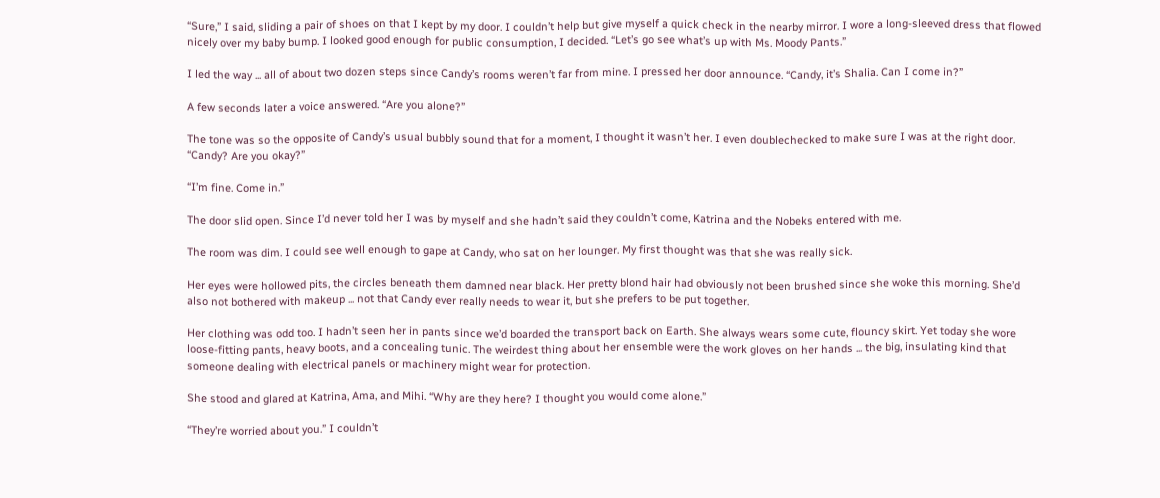“Sure,” I said, sliding a pair of shoes on that I kept by my door. I couldn’t help but give myself a quick check in the nearby mirror. I wore a long-sleeved dress that flowed nicely over my baby bump. I looked good enough for public consumption, I decided. “Let’s go see what’s up with Ms. Moody Pants.”

I led the way ... all of about two dozen steps since Candy’s rooms weren’t far from mine. I pressed her door announce. “Candy, it’s Shalia. Can I come in?”

A few seconds later a voice answered. “Are you alone?”

The tone was so the opposite of Candy’s usual bubbly sound that for a moment, I thought it wasn’t her. I even doublechecked to make sure I was at the right door. “Candy? Are you okay?”

“I’m fine. Come in.”

The door slid open. Since I’d never told her I was by myself and she hadn’t said they couldn’t come, Katrina and the Nobeks entered with me.

The room was dim. I could see well enough to gape at Candy, who sat on her lounger. My first thought was that she was really sick.

Her eyes were hollowed pits, the circles beneath them damned near black. Her pretty blond hair had obviously not been brushed since she woke this morning. She’d also not bothered with makeup ... not that Candy ever really needs to wear it, but she prefers to be put together.

Her clothing was odd too. I hadn’t seen her in pants since we’d boarded the transport back on Earth. She always wears some cute, flouncy skirt. Yet today she wore loose-fitting pants, heavy boots, and a concealing tunic. The weirdest thing about her ensemble were the work gloves on her hands ... the big, insulating kind that someone dealing with electrical panels or machinery might wear for protection.

She stood and glared at Katrina, Ama, and Mihi. “Why are they here? I thought you would come alone.”

“They’re worried about you.” I couldn’t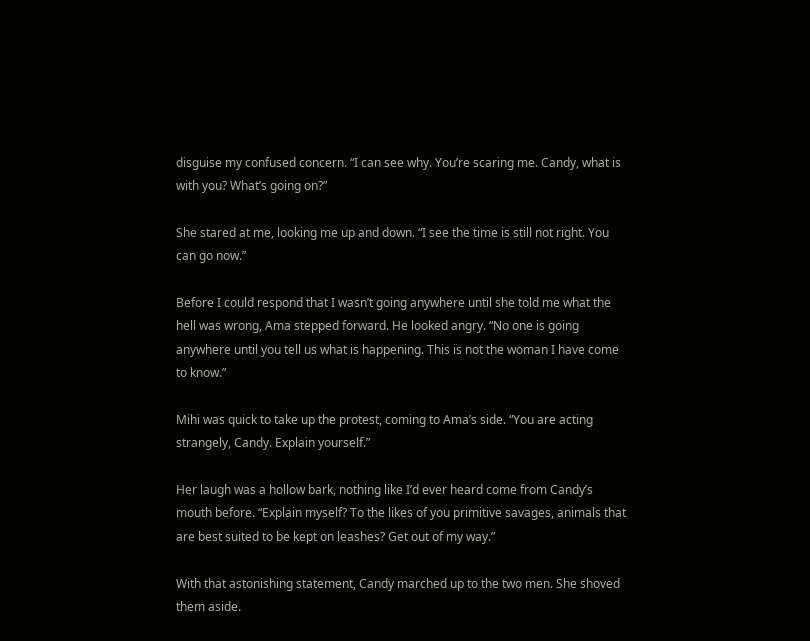disguise my confused concern. “I can see why. You’re scaring me. Candy, what is with you? What’s going on?”

She stared at me, looking me up and down. “I see the time is still not right. You can go now.”

Before I could respond that I wasn’t going anywhere until she told me what the hell was wrong, Ama stepped forward. He looked angry. “No one is going anywhere until you tell us what is happening. This is not the woman I have come to know.”

Mihi was quick to take up the protest, coming to Ama’s side. “You are acting strangely, Candy. Explain yourself.”

Her laugh was a hollow bark, nothing like I’d ever heard come from Candy’s mouth before. “Explain myself? To the likes of you primitive savages, animals that are best suited to be kept on leashes? Get out of my way.”

With that astonishing statement, Candy marched up to the two men. She shoved them aside.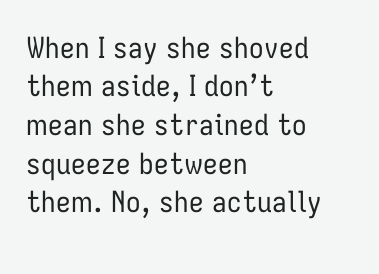When I say she shoved them aside, I don’t mean she strained to squeeze between them. No, she actually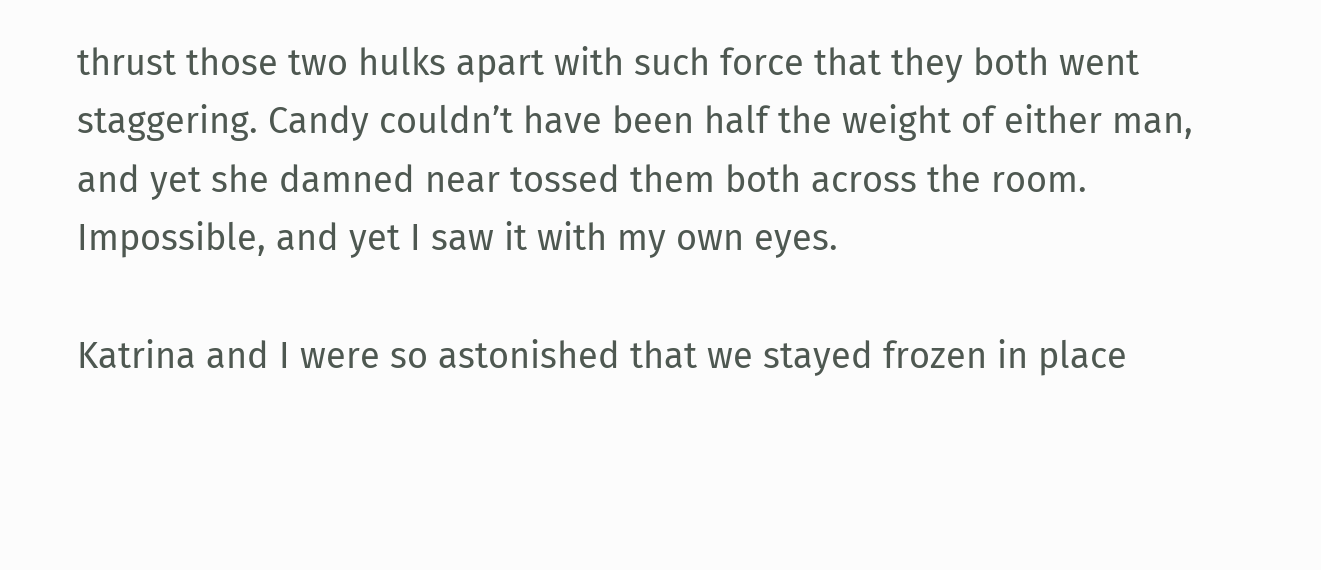thrust those two hulks apart with such force that they both went staggering. Candy couldn’t have been half the weight of either man, and yet she damned near tossed them both across the room. Impossible, and yet I saw it with my own eyes.

Katrina and I were so astonished that we stayed frozen in place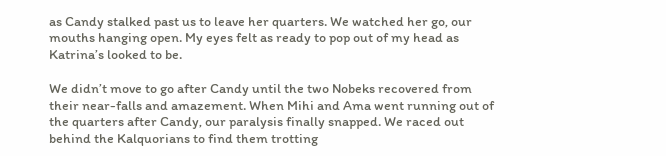as Candy stalked past us to leave her quarters. We watched her go, our mouths hanging open. My eyes felt as ready to pop out of my head as Katrina’s looked to be.

We didn’t move to go after Candy until the two Nobeks recovered from their near-falls and amazement. When Mihi and Ama went running out of the quarters after Candy, our paralysis finally snapped. We raced out behind the Kalquorians to find them trotting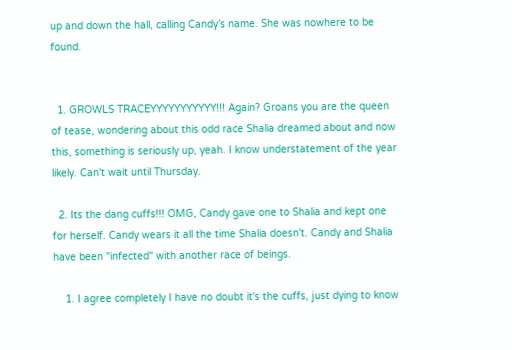up and down the hall, calling Candy’s name. She was nowhere to be found.


  1. GROWLS TRACEYYYYYYYYYYY!!! Again? Groans you are the queen of tease, wondering about this odd race Shalia dreamed about and now this, something is seriously up, yeah. I know understatement of the year likely. Can't wait until Thursday.

  2. Its the dang cuffs!!! OMG, Candy gave one to Shalia and kept one for herself. Candy wears it all the time Shalia doesn't. Candy and Shalia have been "infected" with another race of beings.

    1. I agree completely I have no doubt it's the cuffs, just dying to know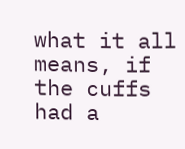what it all means, if the cuffs had a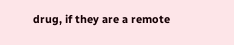drug, if they are a remote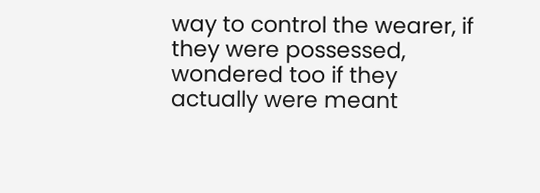way to control the wearer, if they were possessed, wondered too if they actually were meant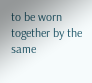to be worn together by the same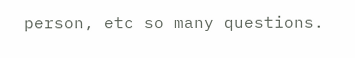person, etc so many questions.